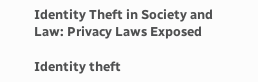Identity Theft in Society and Law: Privacy Laws Exposed

Identity theft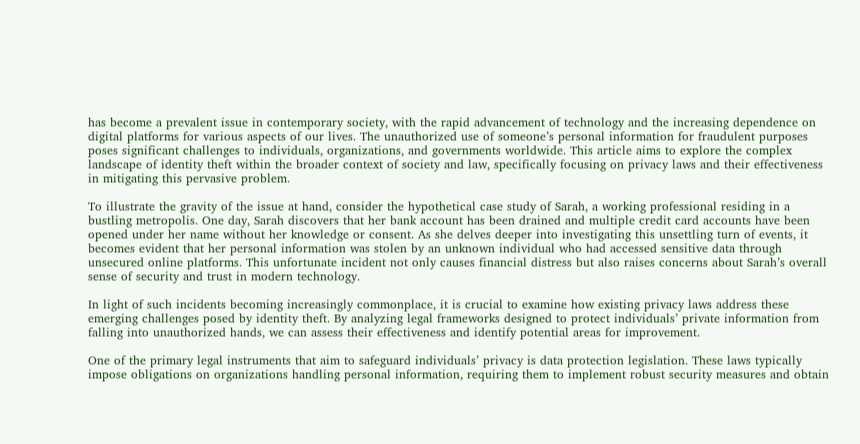has become a prevalent issue in contemporary society, with the rapid advancement of technology and the increasing dependence on digital platforms for various aspects of our lives. The unauthorized use of someone’s personal information for fraudulent purposes poses significant challenges to individuals, organizations, and governments worldwide. This article aims to explore the complex landscape of identity theft within the broader context of society and law, specifically focusing on privacy laws and their effectiveness in mitigating this pervasive problem.

To illustrate the gravity of the issue at hand, consider the hypothetical case study of Sarah, a working professional residing in a bustling metropolis. One day, Sarah discovers that her bank account has been drained and multiple credit card accounts have been opened under her name without her knowledge or consent. As she delves deeper into investigating this unsettling turn of events, it becomes evident that her personal information was stolen by an unknown individual who had accessed sensitive data through unsecured online platforms. This unfortunate incident not only causes financial distress but also raises concerns about Sarah’s overall sense of security and trust in modern technology.

In light of such incidents becoming increasingly commonplace, it is crucial to examine how existing privacy laws address these emerging challenges posed by identity theft. By analyzing legal frameworks designed to protect individuals’ private information from falling into unauthorized hands, we can assess their effectiveness and identify potential areas for improvement.

One of the primary legal instruments that aim to safeguard individuals’ privacy is data protection legislation. These laws typically impose obligations on organizations handling personal information, requiring them to implement robust security measures and obtain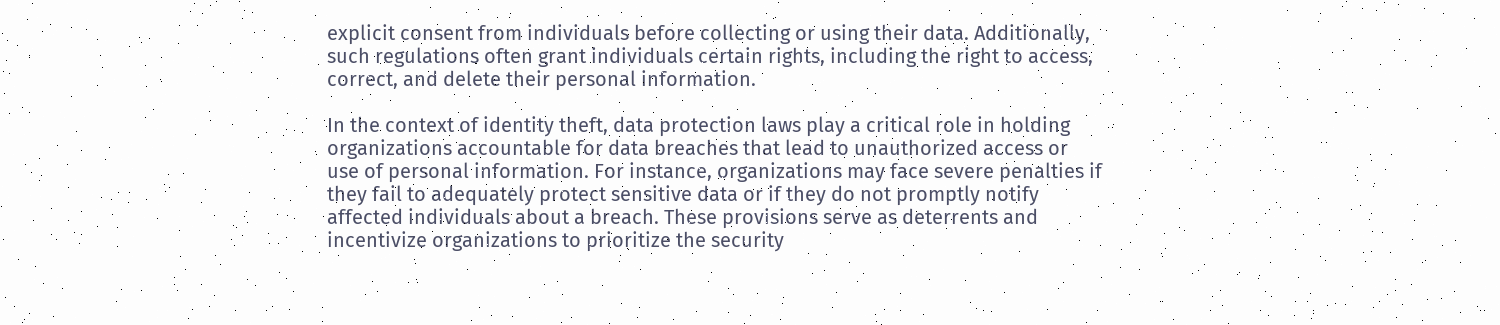explicit consent from individuals before collecting or using their data. Additionally, such regulations often grant individuals certain rights, including the right to access, correct, and delete their personal information.

In the context of identity theft, data protection laws play a critical role in holding organizations accountable for data breaches that lead to unauthorized access or use of personal information. For instance, organizations may face severe penalties if they fail to adequately protect sensitive data or if they do not promptly notify affected individuals about a breach. These provisions serve as deterrents and incentivize organizations to prioritize the security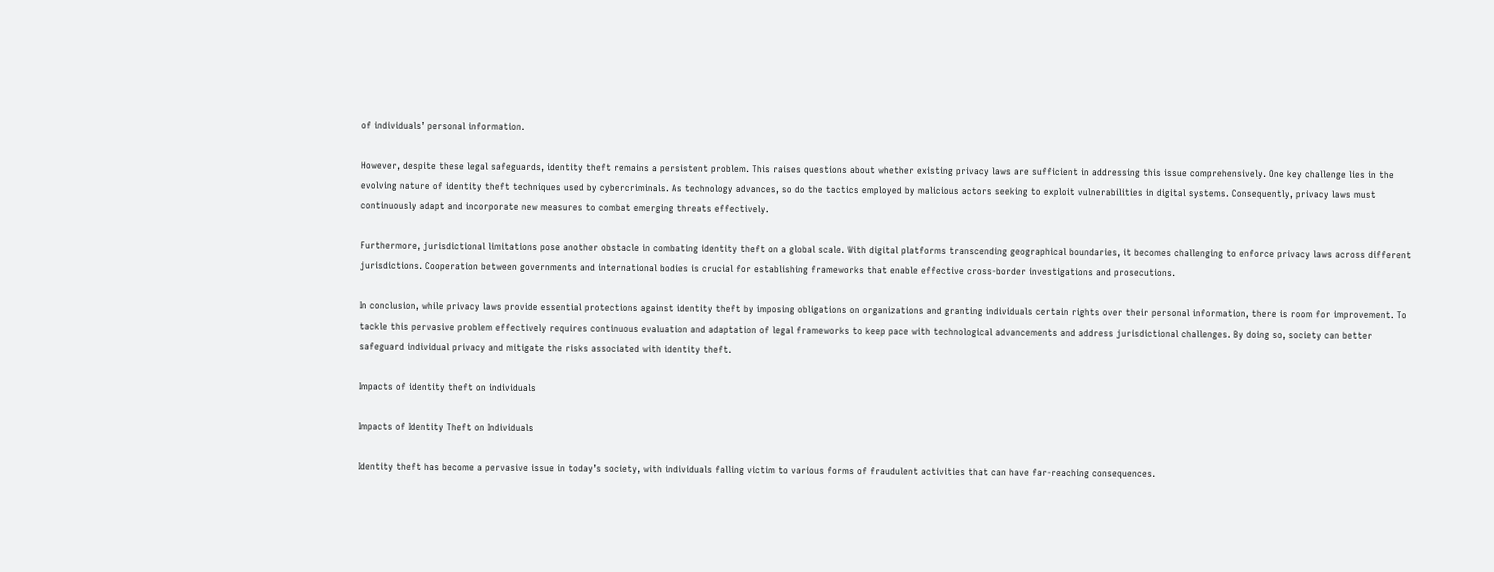of individuals’ personal information.

However, despite these legal safeguards, identity theft remains a persistent problem. This raises questions about whether existing privacy laws are sufficient in addressing this issue comprehensively. One key challenge lies in the evolving nature of identity theft techniques used by cybercriminals. As technology advances, so do the tactics employed by malicious actors seeking to exploit vulnerabilities in digital systems. Consequently, privacy laws must continuously adapt and incorporate new measures to combat emerging threats effectively.

Furthermore, jurisdictional limitations pose another obstacle in combating identity theft on a global scale. With digital platforms transcending geographical boundaries, it becomes challenging to enforce privacy laws across different jurisdictions. Cooperation between governments and international bodies is crucial for establishing frameworks that enable effective cross-border investigations and prosecutions.

In conclusion, while privacy laws provide essential protections against identity theft by imposing obligations on organizations and granting individuals certain rights over their personal information, there is room for improvement. To tackle this pervasive problem effectively requires continuous evaluation and adaptation of legal frameworks to keep pace with technological advancements and address jurisdictional challenges. By doing so, society can better safeguard individual privacy and mitigate the risks associated with identity theft.

Impacts of identity theft on individuals

Impacts of Identity Theft on Individuals

Identity theft has become a pervasive issue in today’s society, with individuals falling victim to various forms of fraudulent activities that can have far-reaching consequences.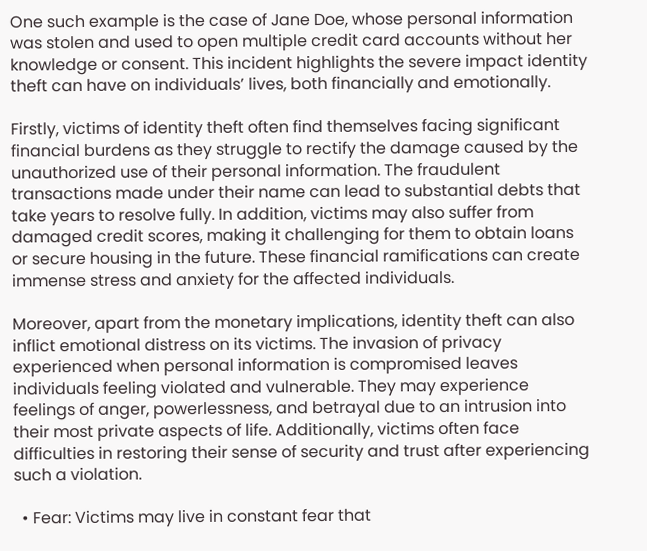One such example is the case of Jane Doe, whose personal information was stolen and used to open multiple credit card accounts without her knowledge or consent. This incident highlights the severe impact identity theft can have on individuals’ lives, both financially and emotionally.

Firstly, victims of identity theft often find themselves facing significant financial burdens as they struggle to rectify the damage caused by the unauthorized use of their personal information. The fraudulent transactions made under their name can lead to substantial debts that take years to resolve fully. In addition, victims may also suffer from damaged credit scores, making it challenging for them to obtain loans or secure housing in the future. These financial ramifications can create immense stress and anxiety for the affected individuals.

Moreover, apart from the monetary implications, identity theft can also inflict emotional distress on its victims. The invasion of privacy experienced when personal information is compromised leaves individuals feeling violated and vulnerable. They may experience feelings of anger, powerlessness, and betrayal due to an intrusion into their most private aspects of life. Additionally, victims often face difficulties in restoring their sense of security and trust after experiencing such a violation.

  • Fear: Victims may live in constant fear that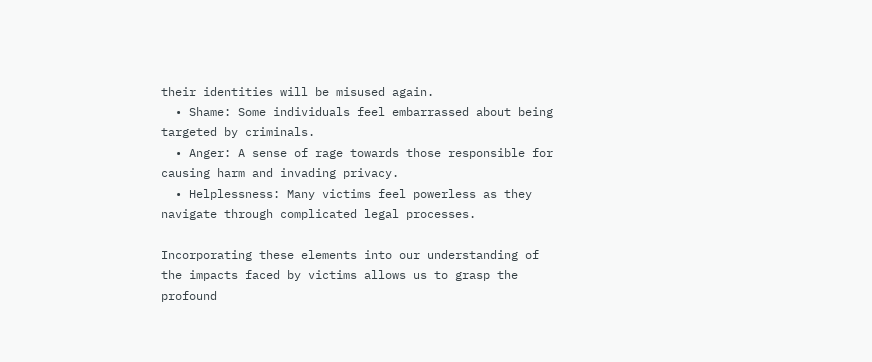their identities will be misused again.
  • Shame: Some individuals feel embarrassed about being targeted by criminals.
  • Anger: A sense of rage towards those responsible for causing harm and invading privacy.
  • Helplessness: Many victims feel powerless as they navigate through complicated legal processes.

Incorporating these elements into our understanding of the impacts faced by victims allows us to grasp the profound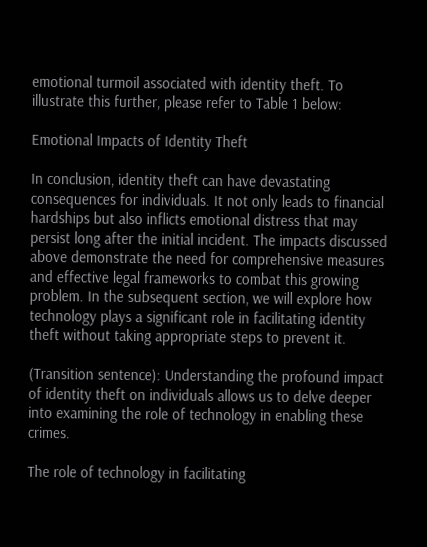emotional turmoil associated with identity theft. To illustrate this further, please refer to Table 1 below:

Emotional Impacts of Identity Theft

In conclusion, identity theft can have devastating consequences for individuals. It not only leads to financial hardships but also inflicts emotional distress that may persist long after the initial incident. The impacts discussed above demonstrate the need for comprehensive measures and effective legal frameworks to combat this growing problem. In the subsequent section, we will explore how technology plays a significant role in facilitating identity theft without taking appropriate steps to prevent it.

(Transition sentence): Understanding the profound impact of identity theft on individuals allows us to delve deeper into examining the role of technology in enabling these crimes.

The role of technology in facilitating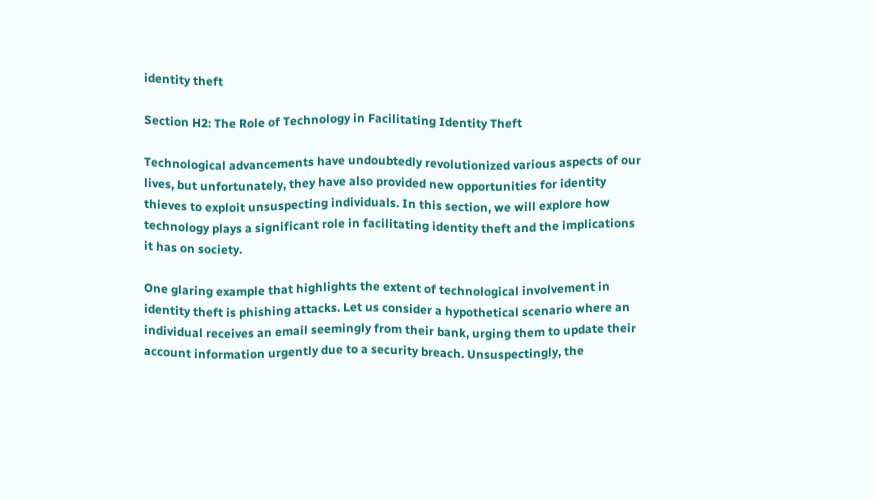identity theft

Section H2: The Role of Technology in Facilitating Identity Theft

Technological advancements have undoubtedly revolutionized various aspects of our lives, but unfortunately, they have also provided new opportunities for identity thieves to exploit unsuspecting individuals. In this section, we will explore how technology plays a significant role in facilitating identity theft and the implications it has on society.

One glaring example that highlights the extent of technological involvement in identity theft is phishing attacks. Let us consider a hypothetical scenario where an individual receives an email seemingly from their bank, urging them to update their account information urgently due to a security breach. Unsuspectingly, the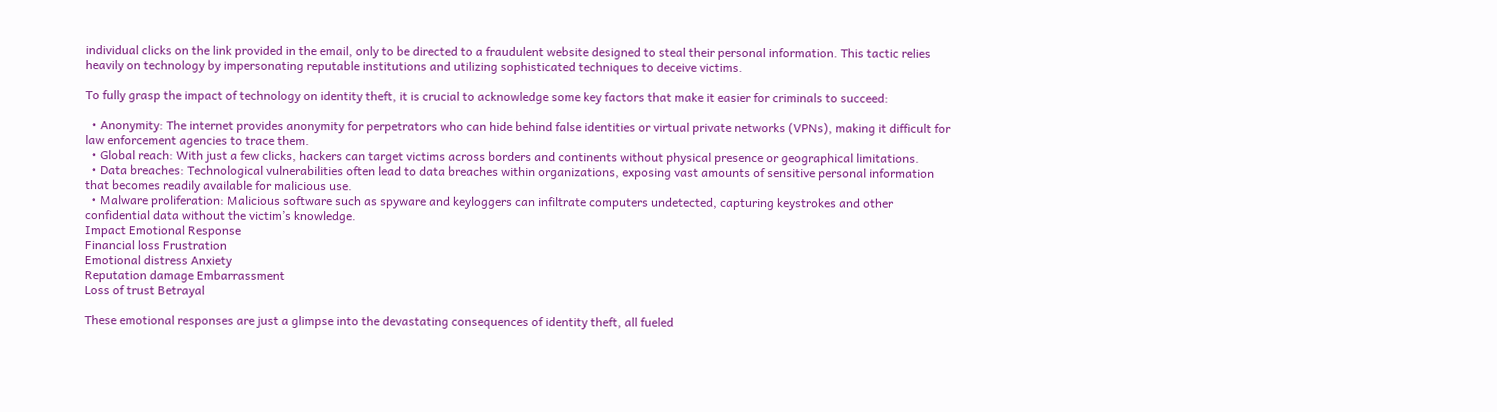individual clicks on the link provided in the email, only to be directed to a fraudulent website designed to steal their personal information. This tactic relies heavily on technology by impersonating reputable institutions and utilizing sophisticated techniques to deceive victims.

To fully grasp the impact of technology on identity theft, it is crucial to acknowledge some key factors that make it easier for criminals to succeed:

  • Anonymity: The internet provides anonymity for perpetrators who can hide behind false identities or virtual private networks (VPNs), making it difficult for law enforcement agencies to trace them.
  • Global reach: With just a few clicks, hackers can target victims across borders and continents without physical presence or geographical limitations.
  • Data breaches: Technological vulnerabilities often lead to data breaches within organizations, exposing vast amounts of sensitive personal information that becomes readily available for malicious use.
  • Malware proliferation: Malicious software such as spyware and keyloggers can infiltrate computers undetected, capturing keystrokes and other confidential data without the victim’s knowledge.
Impact Emotional Response
Financial loss Frustration
Emotional distress Anxiety
Reputation damage Embarrassment
Loss of trust Betrayal

These emotional responses are just a glimpse into the devastating consequences of identity theft, all fueled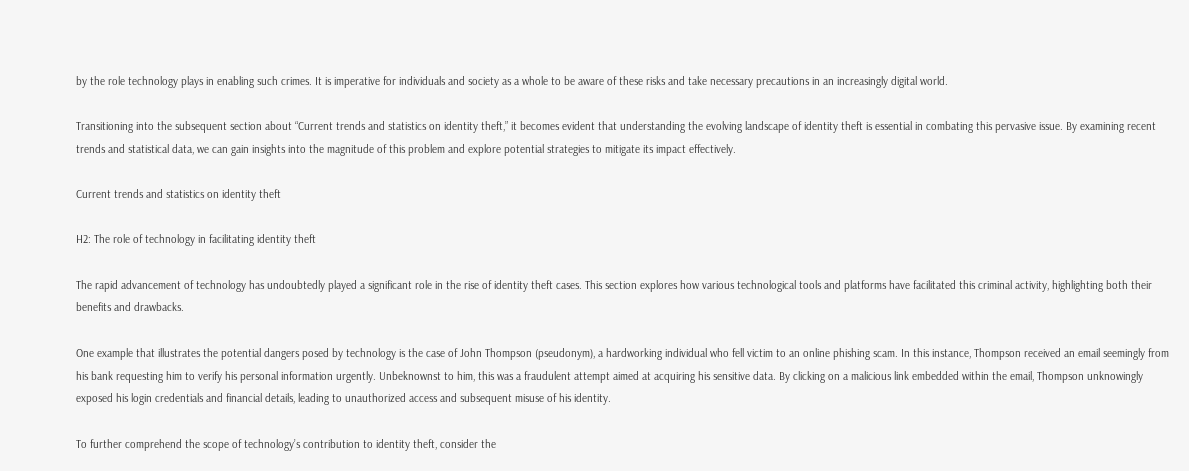by the role technology plays in enabling such crimes. It is imperative for individuals and society as a whole to be aware of these risks and take necessary precautions in an increasingly digital world.

Transitioning into the subsequent section about “Current trends and statistics on identity theft,” it becomes evident that understanding the evolving landscape of identity theft is essential in combating this pervasive issue. By examining recent trends and statistical data, we can gain insights into the magnitude of this problem and explore potential strategies to mitigate its impact effectively.

Current trends and statistics on identity theft

H2: The role of technology in facilitating identity theft

The rapid advancement of technology has undoubtedly played a significant role in the rise of identity theft cases. This section explores how various technological tools and platforms have facilitated this criminal activity, highlighting both their benefits and drawbacks.

One example that illustrates the potential dangers posed by technology is the case of John Thompson (pseudonym), a hardworking individual who fell victim to an online phishing scam. In this instance, Thompson received an email seemingly from his bank requesting him to verify his personal information urgently. Unbeknownst to him, this was a fraudulent attempt aimed at acquiring his sensitive data. By clicking on a malicious link embedded within the email, Thompson unknowingly exposed his login credentials and financial details, leading to unauthorized access and subsequent misuse of his identity.

To further comprehend the scope of technology’s contribution to identity theft, consider the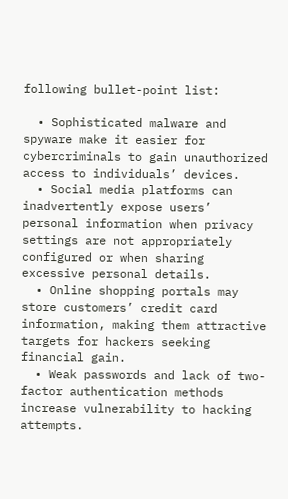following bullet-point list:

  • Sophisticated malware and spyware make it easier for cybercriminals to gain unauthorized access to individuals’ devices.
  • Social media platforms can inadvertently expose users’ personal information when privacy settings are not appropriately configured or when sharing excessive personal details.
  • Online shopping portals may store customers’ credit card information, making them attractive targets for hackers seeking financial gain.
  • Weak passwords and lack of two-factor authentication methods increase vulnerability to hacking attempts.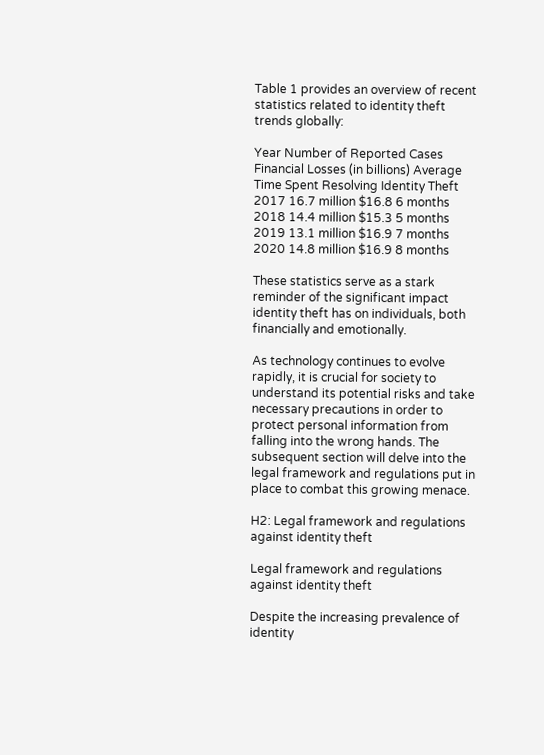Table 1 provides an overview of recent statistics related to identity theft trends globally:

Year Number of Reported Cases Financial Losses (in billions) Average Time Spent Resolving Identity Theft
2017 16.7 million $16.8 6 months
2018 14.4 million $15.3 5 months
2019 13.1 million $16.9 7 months
2020 14.8 million $16.9 8 months

These statistics serve as a stark reminder of the significant impact identity theft has on individuals, both financially and emotionally.

As technology continues to evolve rapidly, it is crucial for society to understand its potential risks and take necessary precautions in order to protect personal information from falling into the wrong hands. The subsequent section will delve into the legal framework and regulations put in place to combat this growing menace.

H2: Legal framework and regulations against identity theft

Legal framework and regulations against identity theft

Despite the increasing prevalence of identity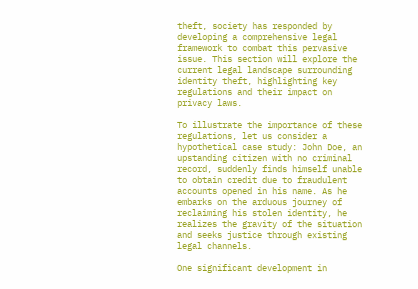theft, society has responded by developing a comprehensive legal framework to combat this pervasive issue. This section will explore the current legal landscape surrounding identity theft, highlighting key regulations and their impact on privacy laws.

To illustrate the importance of these regulations, let us consider a hypothetical case study: John Doe, an upstanding citizen with no criminal record, suddenly finds himself unable to obtain credit due to fraudulent accounts opened in his name. As he embarks on the arduous journey of reclaiming his stolen identity, he realizes the gravity of the situation and seeks justice through existing legal channels.

One significant development in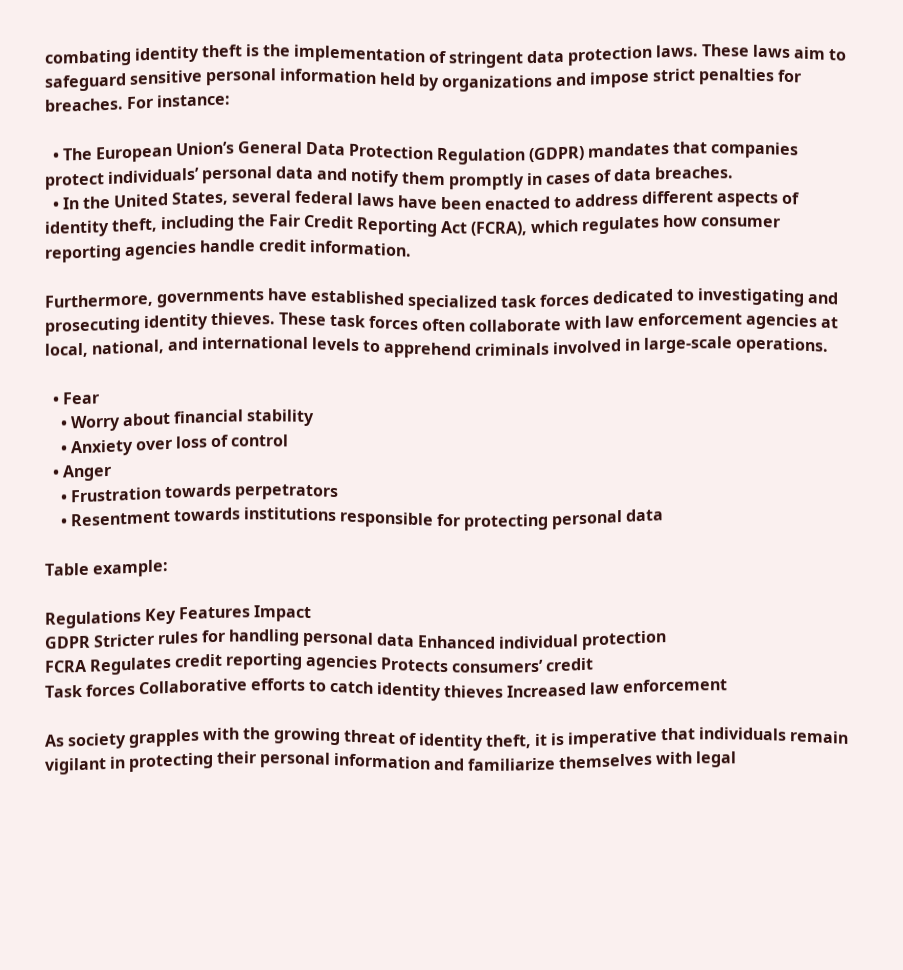combating identity theft is the implementation of stringent data protection laws. These laws aim to safeguard sensitive personal information held by organizations and impose strict penalties for breaches. For instance:

  • The European Union’s General Data Protection Regulation (GDPR) mandates that companies protect individuals’ personal data and notify them promptly in cases of data breaches.
  • In the United States, several federal laws have been enacted to address different aspects of identity theft, including the Fair Credit Reporting Act (FCRA), which regulates how consumer reporting agencies handle credit information.

Furthermore, governments have established specialized task forces dedicated to investigating and prosecuting identity thieves. These task forces often collaborate with law enforcement agencies at local, national, and international levels to apprehend criminals involved in large-scale operations.

  • Fear
    • Worry about financial stability
    • Anxiety over loss of control
  • Anger
    • Frustration towards perpetrators
    • Resentment towards institutions responsible for protecting personal data

Table example:

Regulations Key Features Impact
GDPR Stricter rules for handling personal data Enhanced individual protection
FCRA Regulates credit reporting agencies Protects consumers’ credit
Task forces Collaborative efforts to catch identity thieves Increased law enforcement

As society grapples with the growing threat of identity theft, it is imperative that individuals remain vigilant in protecting their personal information and familiarize themselves with legal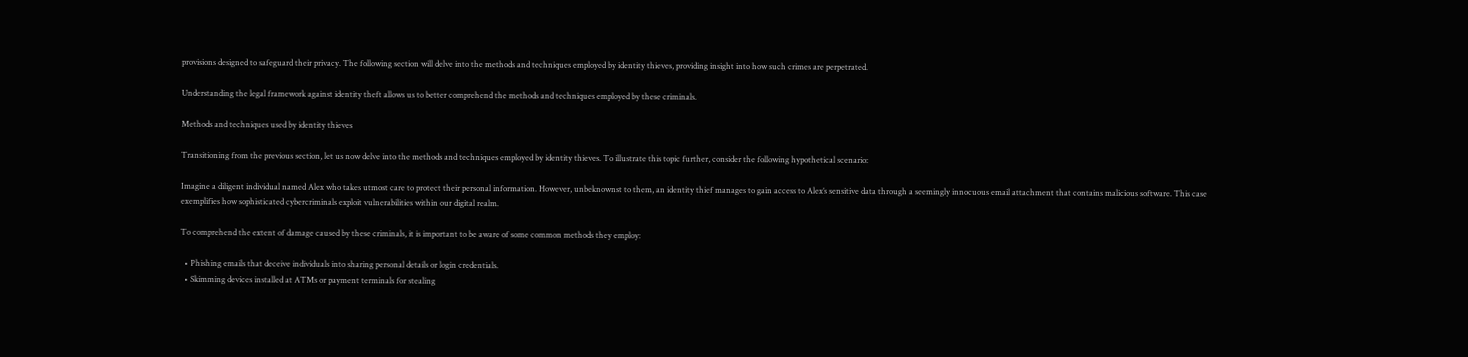provisions designed to safeguard their privacy. The following section will delve into the methods and techniques employed by identity thieves, providing insight into how such crimes are perpetrated.

Understanding the legal framework against identity theft allows us to better comprehend the methods and techniques employed by these criminals.

Methods and techniques used by identity thieves

Transitioning from the previous section, let us now delve into the methods and techniques employed by identity thieves. To illustrate this topic further, consider the following hypothetical scenario:

Imagine a diligent individual named Alex who takes utmost care to protect their personal information. However, unbeknownst to them, an identity thief manages to gain access to Alex’s sensitive data through a seemingly innocuous email attachment that contains malicious software. This case exemplifies how sophisticated cybercriminals exploit vulnerabilities within our digital realm.

To comprehend the extent of damage caused by these criminals, it is important to be aware of some common methods they employ:

  • Phishing emails that deceive individuals into sharing personal details or login credentials.
  • Skimming devices installed at ATMs or payment terminals for stealing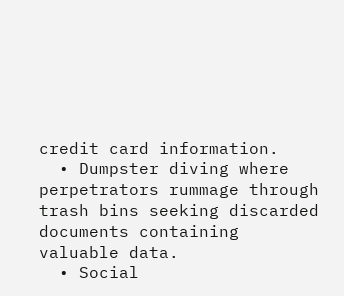credit card information.
  • Dumpster diving where perpetrators rummage through trash bins seeking discarded documents containing valuable data.
  • Social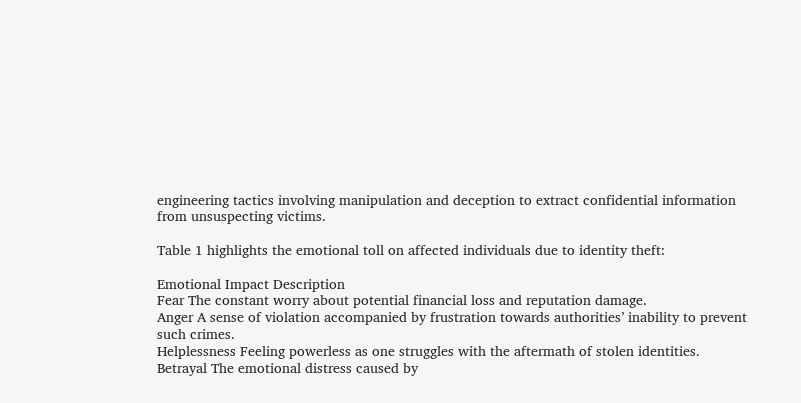engineering tactics involving manipulation and deception to extract confidential information from unsuspecting victims.

Table 1 highlights the emotional toll on affected individuals due to identity theft:

Emotional Impact Description
Fear The constant worry about potential financial loss and reputation damage.
Anger A sense of violation accompanied by frustration towards authorities’ inability to prevent such crimes.
Helplessness Feeling powerless as one struggles with the aftermath of stolen identities.
Betrayal The emotional distress caused by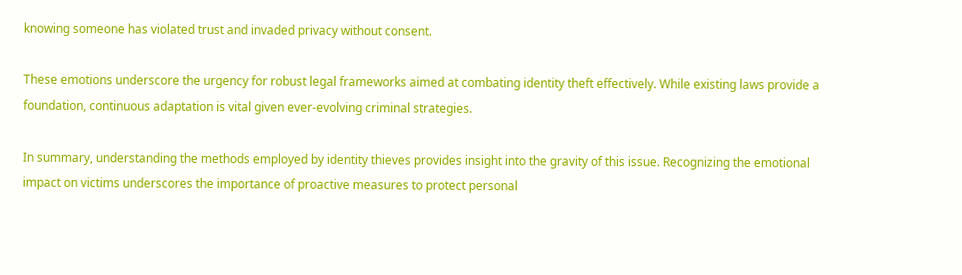knowing someone has violated trust and invaded privacy without consent.

These emotions underscore the urgency for robust legal frameworks aimed at combating identity theft effectively. While existing laws provide a foundation, continuous adaptation is vital given ever-evolving criminal strategies.

In summary, understanding the methods employed by identity thieves provides insight into the gravity of this issue. Recognizing the emotional impact on victims underscores the importance of proactive measures to protect personal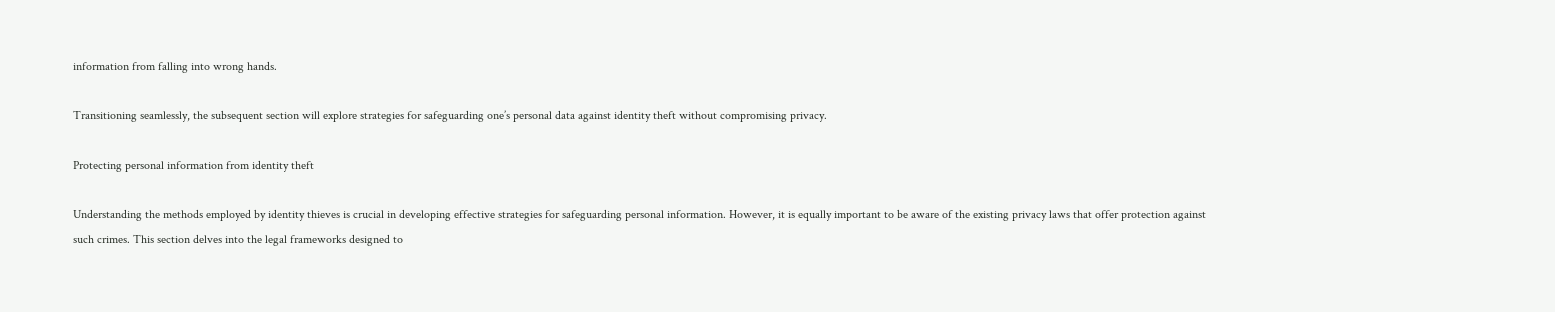information from falling into wrong hands.

Transitioning seamlessly, the subsequent section will explore strategies for safeguarding one’s personal data against identity theft without compromising privacy.

Protecting personal information from identity theft

Understanding the methods employed by identity thieves is crucial in developing effective strategies for safeguarding personal information. However, it is equally important to be aware of the existing privacy laws that offer protection against such crimes. This section delves into the legal frameworks designed to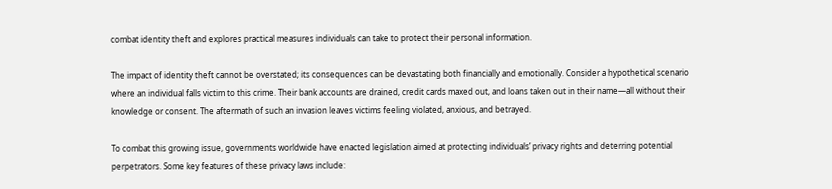combat identity theft and explores practical measures individuals can take to protect their personal information.

The impact of identity theft cannot be overstated; its consequences can be devastating both financially and emotionally. Consider a hypothetical scenario where an individual falls victim to this crime. Their bank accounts are drained, credit cards maxed out, and loans taken out in their name—all without their knowledge or consent. The aftermath of such an invasion leaves victims feeling violated, anxious, and betrayed.

To combat this growing issue, governments worldwide have enacted legislation aimed at protecting individuals’ privacy rights and deterring potential perpetrators. Some key features of these privacy laws include: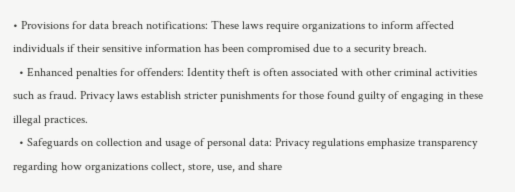• Provisions for data breach notifications: These laws require organizations to inform affected individuals if their sensitive information has been compromised due to a security breach.
  • Enhanced penalties for offenders: Identity theft is often associated with other criminal activities such as fraud. Privacy laws establish stricter punishments for those found guilty of engaging in these illegal practices.
  • Safeguards on collection and usage of personal data: Privacy regulations emphasize transparency regarding how organizations collect, store, use, and share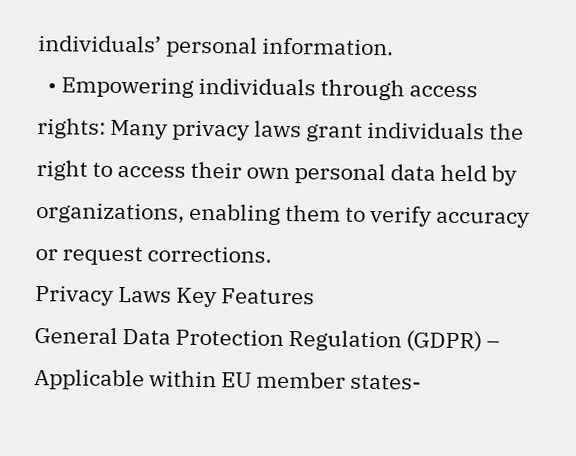individuals’ personal information.
  • Empowering individuals through access rights: Many privacy laws grant individuals the right to access their own personal data held by organizations, enabling them to verify accuracy or request corrections.
Privacy Laws Key Features
General Data Protection Regulation (GDPR) – Applicable within EU member states-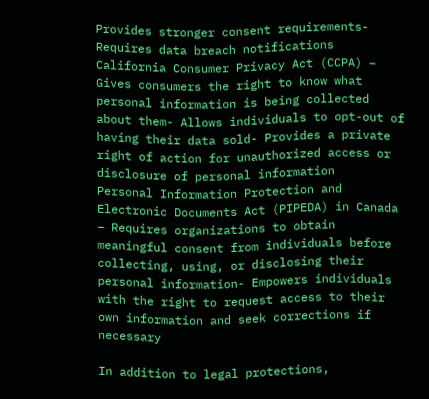Provides stronger consent requirements- Requires data breach notifications
California Consumer Privacy Act (CCPA) – Gives consumers the right to know what personal information is being collected about them- Allows individuals to opt-out of having their data sold- Provides a private right of action for unauthorized access or disclosure of personal information
Personal Information Protection and Electronic Documents Act (PIPEDA) in Canada – Requires organizations to obtain meaningful consent from individuals before collecting, using, or disclosing their personal information- Empowers individuals with the right to request access to their own information and seek corrections if necessary

In addition to legal protections,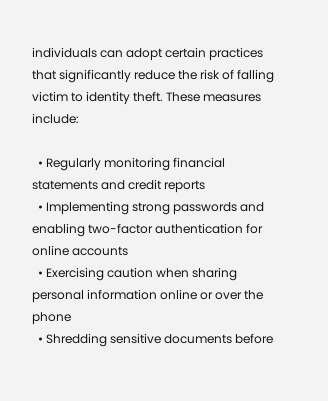individuals can adopt certain practices that significantly reduce the risk of falling victim to identity theft. These measures include:

  • Regularly monitoring financial statements and credit reports
  • Implementing strong passwords and enabling two-factor authentication for online accounts
  • Exercising caution when sharing personal information online or over the phone
  • Shredding sensitive documents before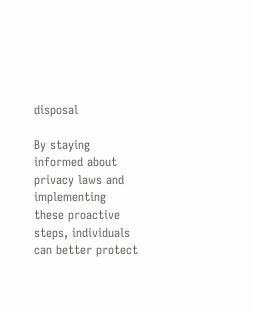disposal

By staying informed about privacy laws and implementing these proactive steps, individuals can better protect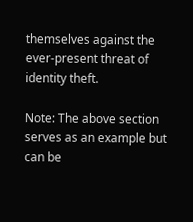themselves against the ever-present threat of identity theft.

Note: The above section serves as an example but can be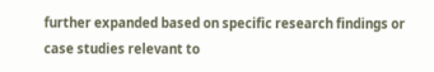further expanded based on specific research findings or case studies relevant to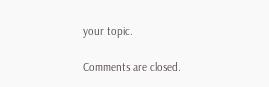your topic.

Comments are closed.